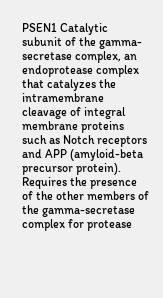PSEN1 Catalytic subunit of the gamma-secretase complex, an endoprotease complex that catalyzes the intramembrane cleavage of integral membrane proteins such as Notch receptors and APP (amyloid-beta precursor protein). Requires the presence of the other members of the gamma-secretase complex for protease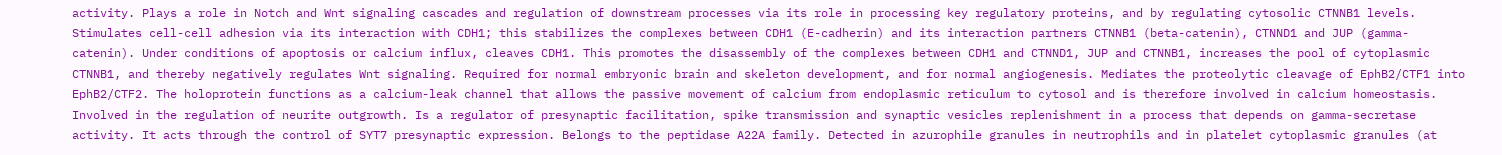activity. Plays a role in Notch and Wnt signaling cascades and regulation of downstream processes via its role in processing key regulatory proteins, and by regulating cytosolic CTNNB1 levels. Stimulates cell-cell adhesion via its interaction with CDH1; this stabilizes the complexes between CDH1 (E-cadherin) and its interaction partners CTNNB1 (beta-catenin), CTNND1 and JUP (gamma-catenin). Under conditions of apoptosis or calcium influx, cleaves CDH1. This promotes the disassembly of the complexes between CDH1 and CTNND1, JUP and CTNNB1, increases the pool of cytoplasmic CTNNB1, and thereby negatively regulates Wnt signaling. Required for normal embryonic brain and skeleton development, and for normal angiogenesis. Mediates the proteolytic cleavage of EphB2/CTF1 into EphB2/CTF2. The holoprotein functions as a calcium-leak channel that allows the passive movement of calcium from endoplasmic reticulum to cytosol and is therefore involved in calcium homeostasis. Involved in the regulation of neurite outgrowth. Is a regulator of presynaptic facilitation, spike transmission and synaptic vesicles replenishment in a process that depends on gamma-secretase activity. It acts through the control of SYT7 presynaptic expression. Belongs to the peptidase A22A family. Detected in azurophile granules in neutrophils and in platelet cytoplasmic granules (at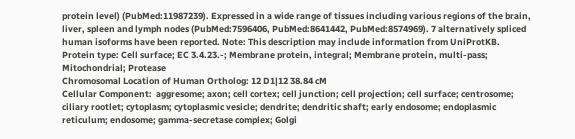protein level) (PubMed:11987239). Expressed in a wide range of tissues including various regions of the brain, liver, spleen and lymph nodes (PubMed:7596406, PubMed:8641442, PubMed:8574969). 7 alternatively spliced human isoforms have been reported. Note: This description may include information from UniProtKB.
Protein type: Cell surface; EC 3.4.23.-; Membrane protein, integral; Membrane protein, multi-pass; Mitochondrial; Protease
Chromosomal Location of Human Ortholog: 12 D1|12 38.84 cM
Cellular Component:  aggresome; axon; cell cortex; cell junction; cell projection; cell surface; centrosome; ciliary rootlet; cytoplasm; cytoplasmic vesicle; dendrite; dendritic shaft; early endosome; endoplasmic reticulum; endosome; gamma-secretase complex; Golgi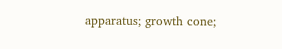apparatus; growth cone;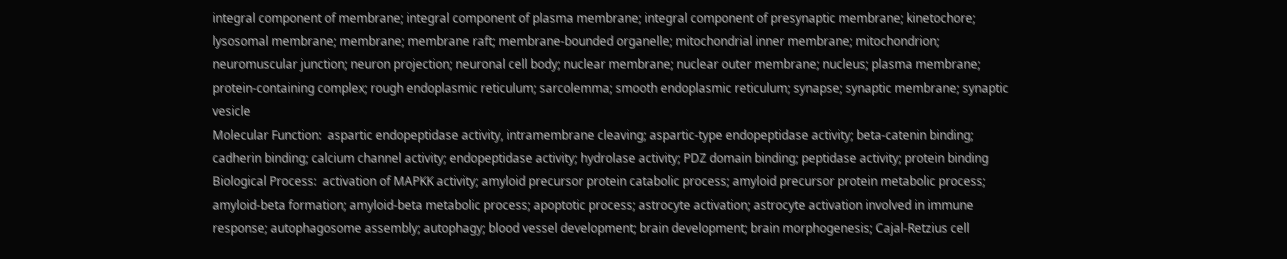integral component of membrane; integral component of plasma membrane; integral component of presynaptic membrane; kinetochore; lysosomal membrane; membrane; membrane raft; membrane-bounded organelle; mitochondrial inner membrane; mitochondrion; neuromuscular junction; neuron projection; neuronal cell body; nuclear membrane; nuclear outer membrane; nucleus; plasma membrane; protein-containing complex; rough endoplasmic reticulum; sarcolemma; smooth endoplasmic reticulum; synapse; synaptic membrane; synaptic vesicle
Molecular Function:  aspartic endopeptidase activity, intramembrane cleaving; aspartic-type endopeptidase activity; beta-catenin binding; cadherin binding; calcium channel activity; endopeptidase activity; hydrolase activity; PDZ domain binding; peptidase activity; protein binding
Biological Process:  activation of MAPKK activity; amyloid precursor protein catabolic process; amyloid precursor protein metabolic process; amyloid-beta formation; amyloid-beta metabolic process; apoptotic process; astrocyte activation; astrocyte activation involved in immune response; autophagosome assembly; autophagy; blood vessel development; brain development; brain morphogenesis; Cajal-Retzius cell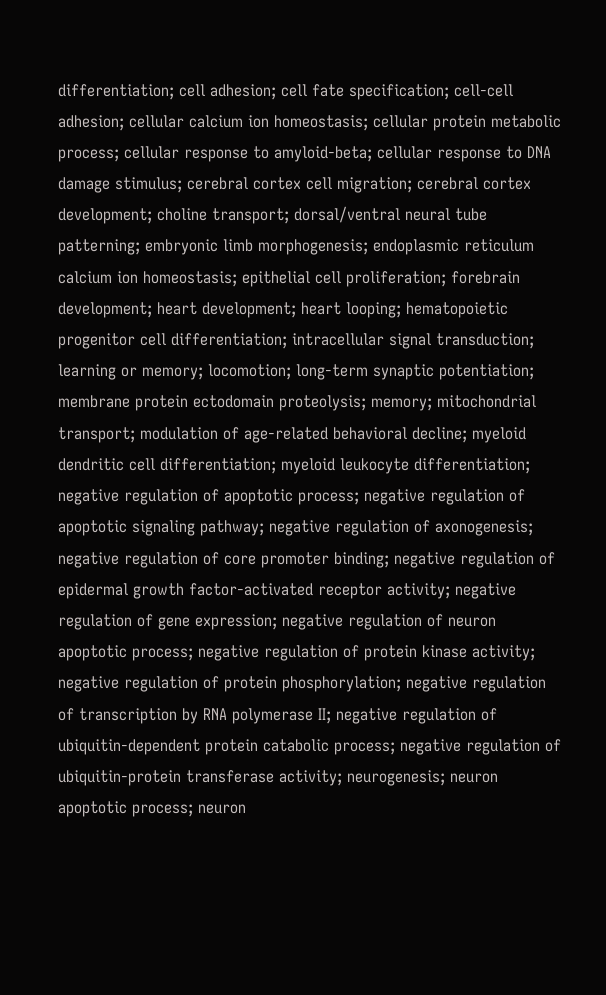differentiation; cell adhesion; cell fate specification; cell-cell adhesion; cellular calcium ion homeostasis; cellular protein metabolic process; cellular response to amyloid-beta; cellular response to DNA damage stimulus; cerebral cortex cell migration; cerebral cortex development; choline transport; dorsal/ventral neural tube patterning; embryonic limb morphogenesis; endoplasmic reticulum calcium ion homeostasis; epithelial cell proliferation; forebrain development; heart development; heart looping; hematopoietic progenitor cell differentiation; intracellular signal transduction; learning or memory; locomotion; long-term synaptic potentiation; membrane protein ectodomain proteolysis; memory; mitochondrial transport; modulation of age-related behavioral decline; myeloid dendritic cell differentiation; myeloid leukocyte differentiation; negative regulation of apoptotic process; negative regulation of apoptotic signaling pathway; negative regulation of axonogenesis; negative regulation of core promoter binding; negative regulation of epidermal growth factor-activated receptor activity; negative regulation of gene expression; negative regulation of neuron apoptotic process; negative regulation of protein kinase activity; negative regulation of protein phosphorylation; negative regulation of transcription by RNA polymerase II; negative regulation of ubiquitin-dependent protein catabolic process; negative regulation of ubiquitin-protein transferase activity; neurogenesis; neuron apoptotic process; neuron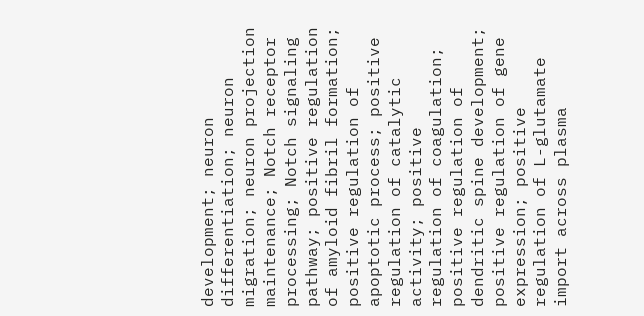development; neuron differentiation; neuron migration; neuron projection maintenance; Notch receptor processing; Notch signaling pathway; positive regulation of amyloid fibril formation; positive regulation of apoptotic process; positive regulation of catalytic activity; positive regulation of coagulation; positive regulation of dendritic spine development; positive regulation of gene expression; positive regulation of L-glutamate import across plasma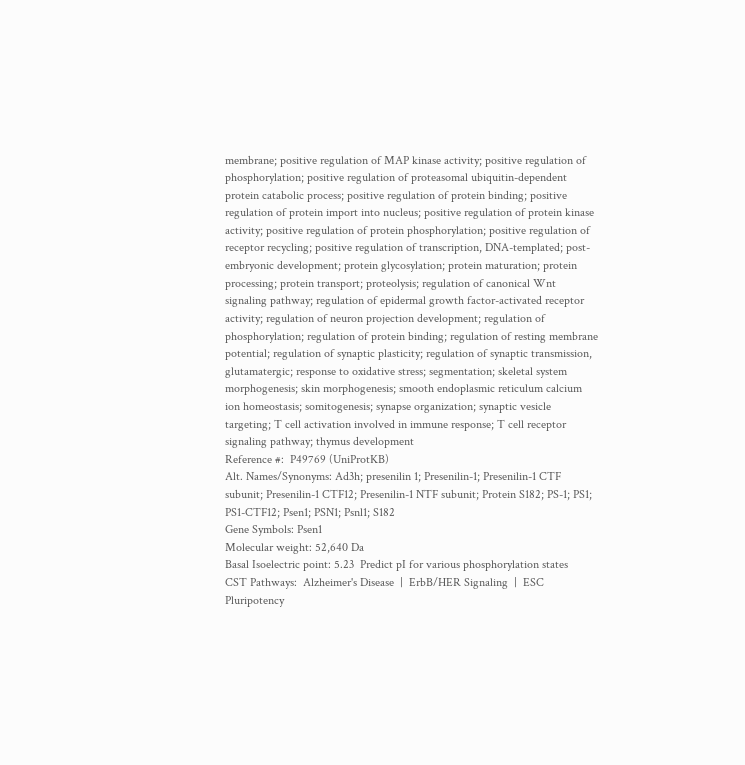membrane; positive regulation of MAP kinase activity; positive regulation of phosphorylation; positive regulation of proteasomal ubiquitin-dependent protein catabolic process; positive regulation of protein binding; positive regulation of protein import into nucleus; positive regulation of protein kinase activity; positive regulation of protein phosphorylation; positive regulation of receptor recycling; positive regulation of transcription, DNA-templated; post-embryonic development; protein glycosylation; protein maturation; protein processing; protein transport; proteolysis; regulation of canonical Wnt signaling pathway; regulation of epidermal growth factor-activated receptor activity; regulation of neuron projection development; regulation of phosphorylation; regulation of protein binding; regulation of resting membrane potential; regulation of synaptic plasticity; regulation of synaptic transmission, glutamatergic; response to oxidative stress; segmentation; skeletal system morphogenesis; skin morphogenesis; smooth endoplasmic reticulum calcium ion homeostasis; somitogenesis; synapse organization; synaptic vesicle targeting; T cell activation involved in immune response; T cell receptor signaling pathway; thymus development
Reference #:  P49769 (UniProtKB)
Alt. Names/Synonyms: Ad3h; presenilin 1; Presenilin-1; Presenilin-1 CTF subunit; Presenilin-1 CTF12; Presenilin-1 NTF subunit; Protein S182; PS-1; PS1; PS1-CTF12; Psen1; PSN1; Psnl1; S182
Gene Symbols: Psen1
Molecular weight: 52,640 Da
Basal Isoelectric point: 5.23  Predict pI for various phosphorylation states
CST Pathways:  Alzheimer's Disease  |  ErbB/HER Signaling  |  ESC Pluripotency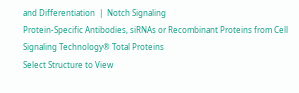and Differentiation  |  Notch Signaling
Protein-Specific Antibodies, siRNAs or Recombinant Proteins from Cell Signaling Technology® Total Proteins
Select Structure to View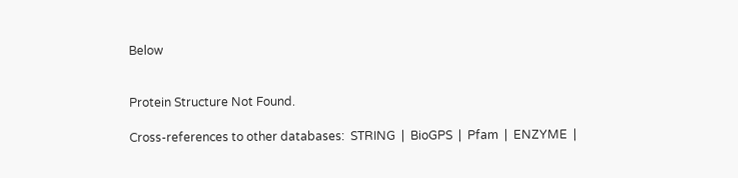Below


Protein Structure Not Found.

Cross-references to other databases:  STRING  |  BioGPS  |  Pfam  |  ENZYME  |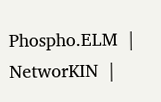Phospho.ELM  |  NetworKIN  |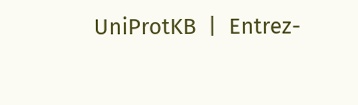UniProtKB  |  Entrez-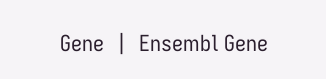Gene  |  Ensembl Gene